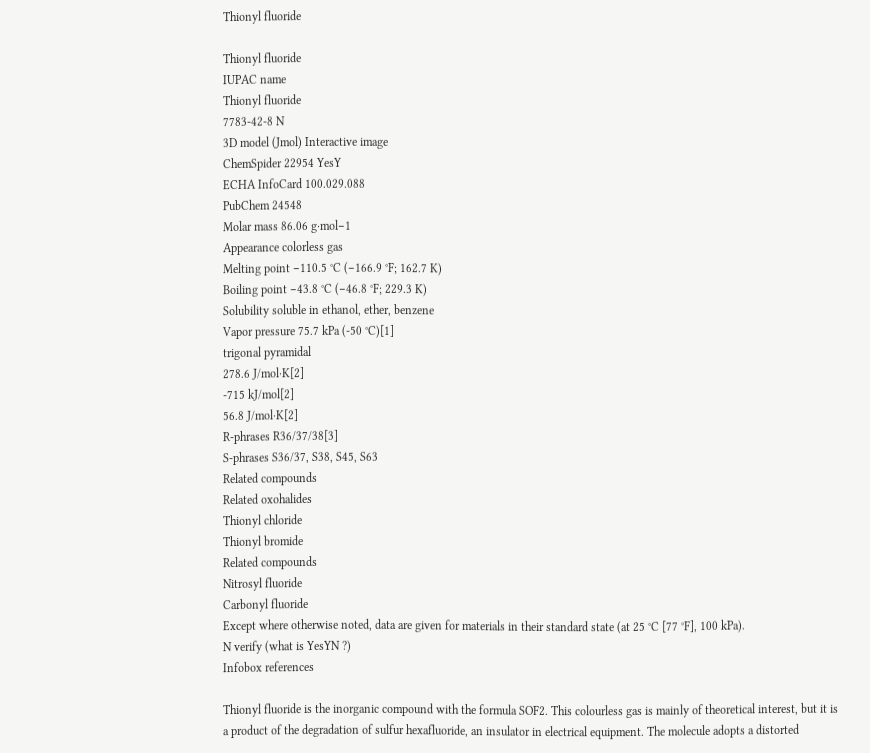Thionyl fluoride

Thionyl fluoride
IUPAC name
Thionyl fluoride
7783-42-8 N
3D model (Jmol) Interactive image
ChemSpider 22954 YesY
ECHA InfoCard 100.029.088
PubChem 24548
Molar mass 86.06 g·mol−1
Appearance colorless gas
Melting point −110.5 °C (−166.9 °F; 162.7 K)
Boiling point −43.8 °C (−46.8 °F; 229.3 K)
Solubility soluble in ethanol, ether, benzene
Vapor pressure 75.7 kPa (-50 °C)[1]
trigonal pyramidal
278.6 J/mol·K[2]
-715 kJ/mol[2]
56.8 J/mol·K[2]
R-phrases R36/37/38[3]
S-phrases S36/37, S38, S45, S63
Related compounds
Related oxohalides
Thionyl chloride
Thionyl bromide
Related compounds
Nitrosyl fluoride
Carbonyl fluoride
Except where otherwise noted, data are given for materials in their standard state (at 25 °C [77 °F], 100 kPa).
N verify (what is YesYN ?)
Infobox references

Thionyl fluoride is the inorganic compound with the formula SOF2. This colourless gas is mainly of theoretical interest, but it is a product of the degradation of sulfur hexafluoride, an insulator in electrical equipment. The molecule adopts a distorted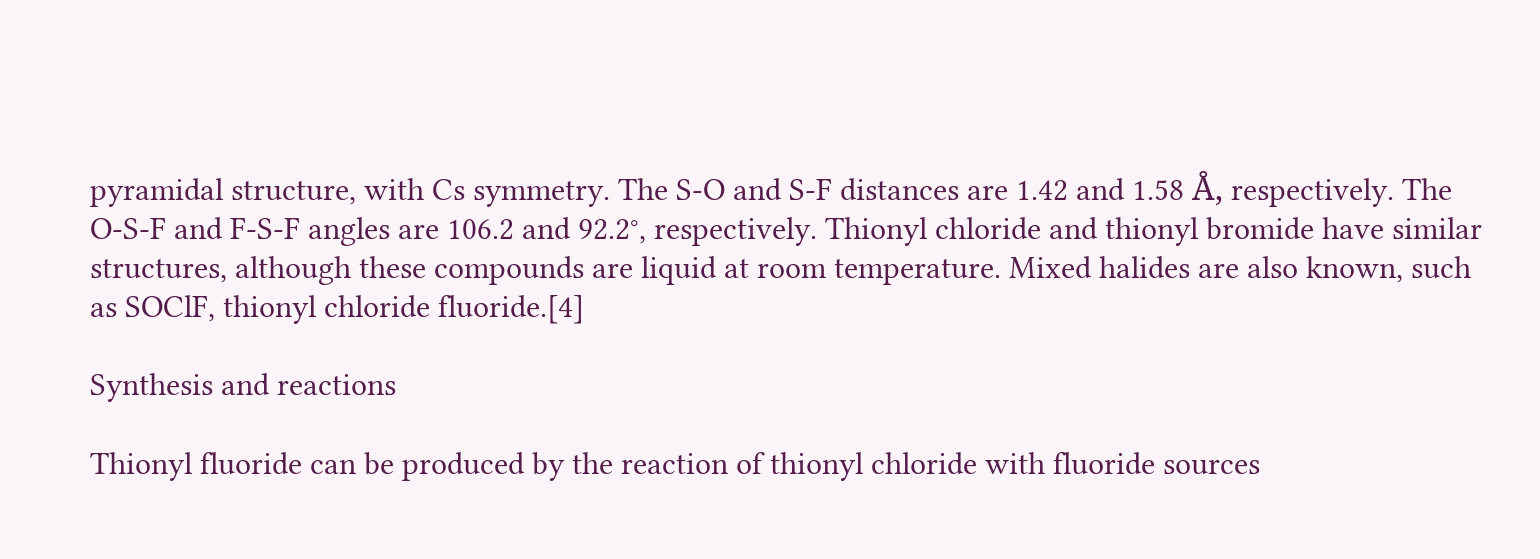pyramidal structure, with Cs symmetry. The S-O and S-F distances are 1.42 and 1.58 Å, respectively. The O-S-F and F-S-F angles are 106.2 and 92.2°, respectively. Thionyl chloride and thionyl bromide have similar structures, although these compounds are liquid at room temperature. Mixed halides are also known, such as SOClF, thionyl chloride fluoride.[4]

Synthesis and reactions

Thionyl fluoride can be produced by the reaction of thionyl chloride with fluoride sources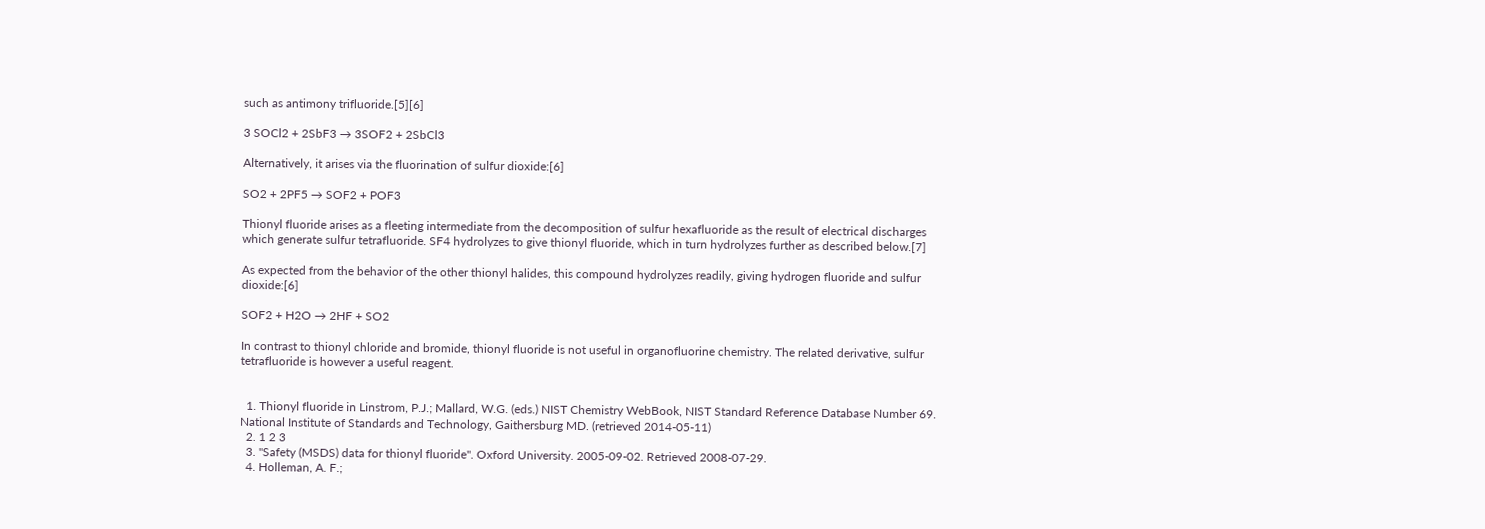such as antimony trifluoride.[5][6]

3 SOCl2 + 2SbF3 → 3SOF2 + 2SbCl3

Alternatively, it arises via the fluorination of sulfur dioxide:[6]

SO2 + 2PF5 → SOF2 + POF3

Thionyl fluoride arises as a fleeting intermediate from the decomposition of sulfur hexafluoride as the result of electrical discharges which generate sulfur tetrafluoride. SF4 hydrolyzes to give thionyl fluoride, which in turn hydrolyzes further as described below.[7]

As expected from the behavior of the other thionyl halides, this compound hydrolyzes readily, giving hydrogen fluoride and sulfur dioxide:[6]

SOF2 + H2O → 2HF + SO2

In contrast to thionyl chloride and bromide, thionyl fluoride is not useful in organofluorine chemistry. The related derivative, sulfur tetrafluoride is however a useful reagent.


  1. Thionyl fluoride in Linstrom, P.J.; Mallard, W.G. (eds.) NIST Chemistry WebBook, NIST Standard Reference Database Number 69. National Institute of Standards and Technology, Gaithersburg MD. (retrieved 2014-05-11)
  2. 1 2 3
  3. "Safety (MSDS) data for thionyl fluoride". Oxford University. 2005-09-02. Retrieved 2008-07-29.
  4. Holleman, A. F.;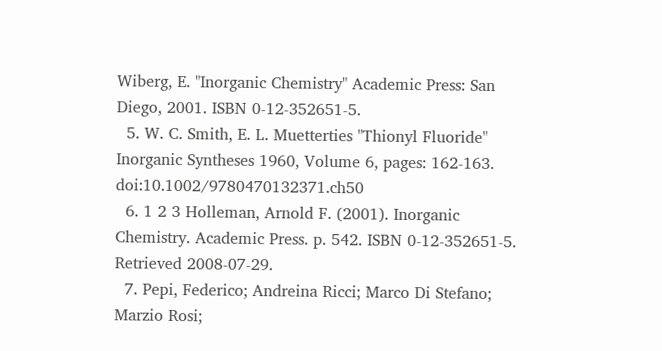Wiberg, E. "Inorganic Chemistry" Academic Press: San Diego, 2001. ISBN 0-12-352651-5.
  5. W. C. Smith, E. L. Muetterties "Thionyl Fluoride" Inorganic Syntheses 1960, Volume 6, pages: 162-163. doi:10.1002/9780470132371.ch50
  6. 1 2 3 Holleman, Arnold F. (2001). Inorganic Chemistry. Academic Press. p. 542. ISBN 0-12-352651-5. Retrieved 2008-07-29.
  7. Pepi, Federico; Andreina Ricci; Marco Di Stefano; Marzio Rosi;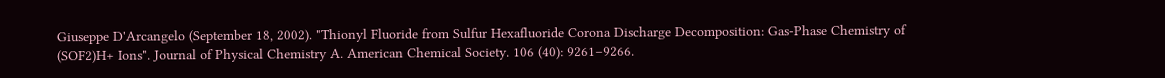Giuseppe D'Arcangelo (September 18, 2002). "Thionyl Fluoride from Sulfur Hexafluoride Corona Discharge Decomposition: Gas-Phase Chemistry of (SOF2)H+ Ions". Journal of Physical Chemistry A. American Chemical Society. 106 (40): 9261–9266.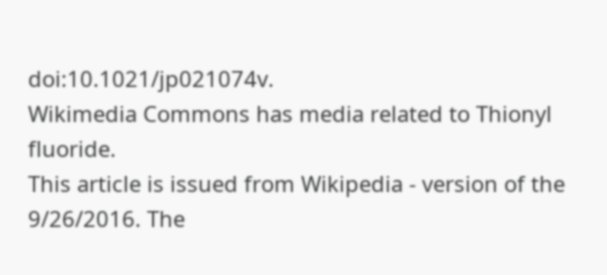doi:10.1021/jp021074v.
Wikimedia Commons has media related to Thionyl fluoride.
This article is issued from Wikipedia - version of the 9/26/2016. The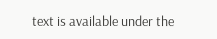text is available under the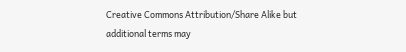Creative Commons Attribution/Share Alike but additional terms may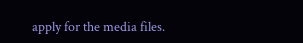apply for the media files.